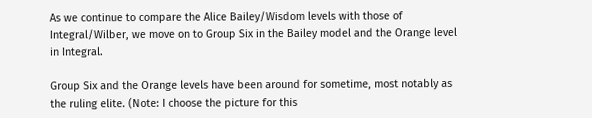As we continue to compare the Alice Bailey/Wisdom levels with those of Integral/Wilber, we move on to Group Six in the Bailey model and the Orange level in Integral.

Group Six and the Orange levels have been around for sometime, most notably as the ruling elite. (Note: I choose the picture for this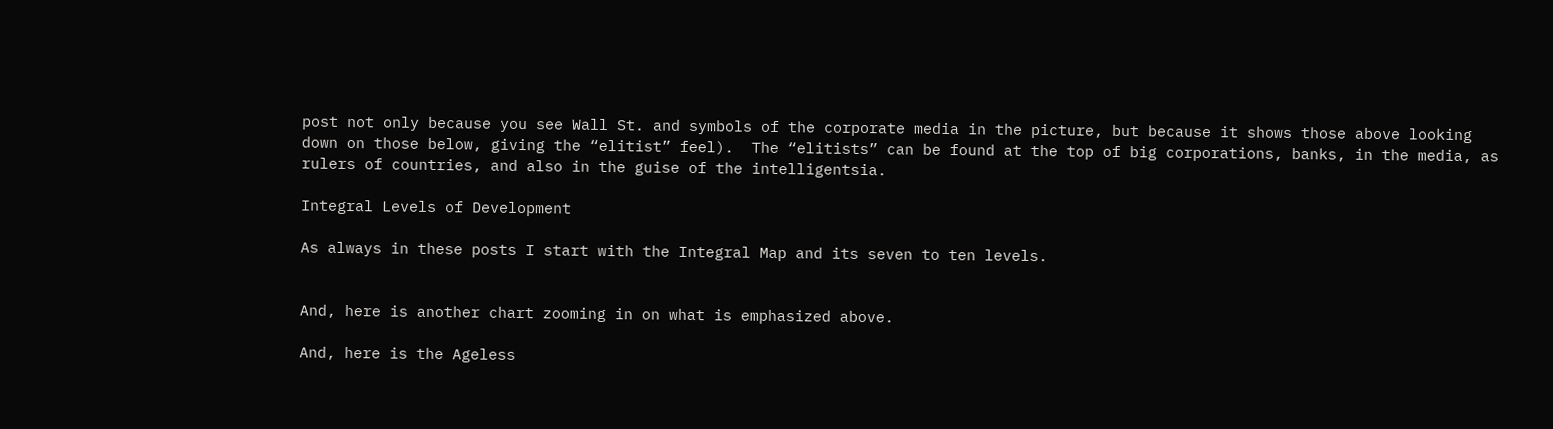post not only because you see Wall St. and symbols of the corporate media in the picture, but because it shows those above looking down on those below, giving the “elitist” feel).  The “elitists” can be found at the top of big corporations, banks, in the media, as rulers of countries, and also in the guise of the intelligentsia.

Integral Levels of Development

As always in these posts I start with the Integral Map and its seven to ten levels.


And, here is another chart zooming in on what is emphasized above.

And, here is the Ageless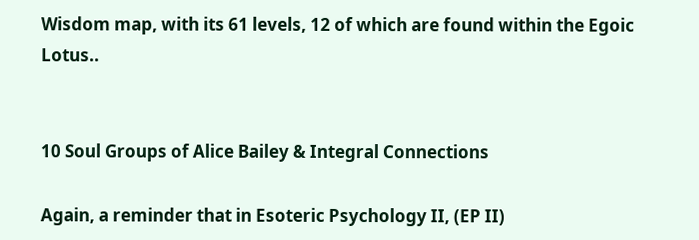Wisdom map, with its 61 levels, 12 of which are found within the Egoic Lotus..


10 Soul Groups of Alice Bailey & Integral Connections

Again, a reminder that in Esoteric Psychology II, (EP II)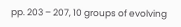pp. 203 – 207, 10 groups of evolving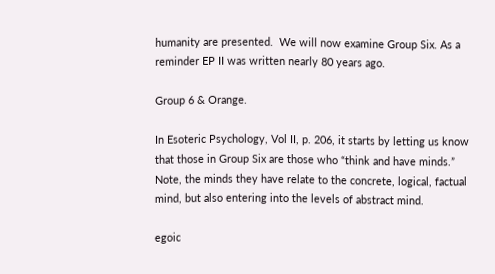humanity are presented.  We will now examine Group Six. As a reminder EP II was written nearly 80 years ago.

Group 6 & Orange.

In Esoteric Psychology, Vol II, p. 206, it starts by letting us know that those in Group Six are those who “think and have minds.”  Note, the minds they have relate to the concrete, logical, factual mind, but also entering into the levels of abstract mind.

egoic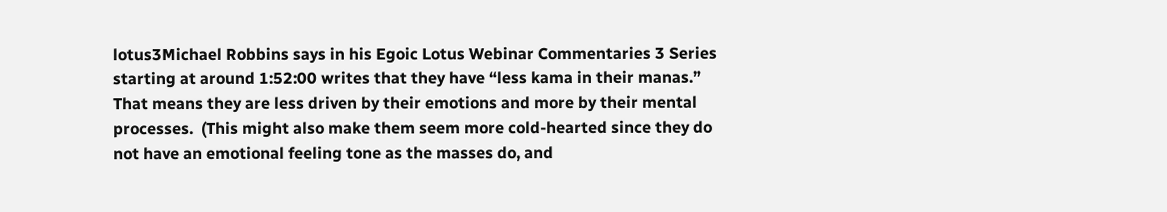lotus3Michael Robbins says in his Egoic Lotus Webinar Commentaries 3 Series starting at around 1:52:00 writes that they have “less kama in their manas.” That means they are less driven by their emotions and more by their mental processes.  (This might also make them seem more cold-hearted since they do not have an emotional feeling tone as the masses do, and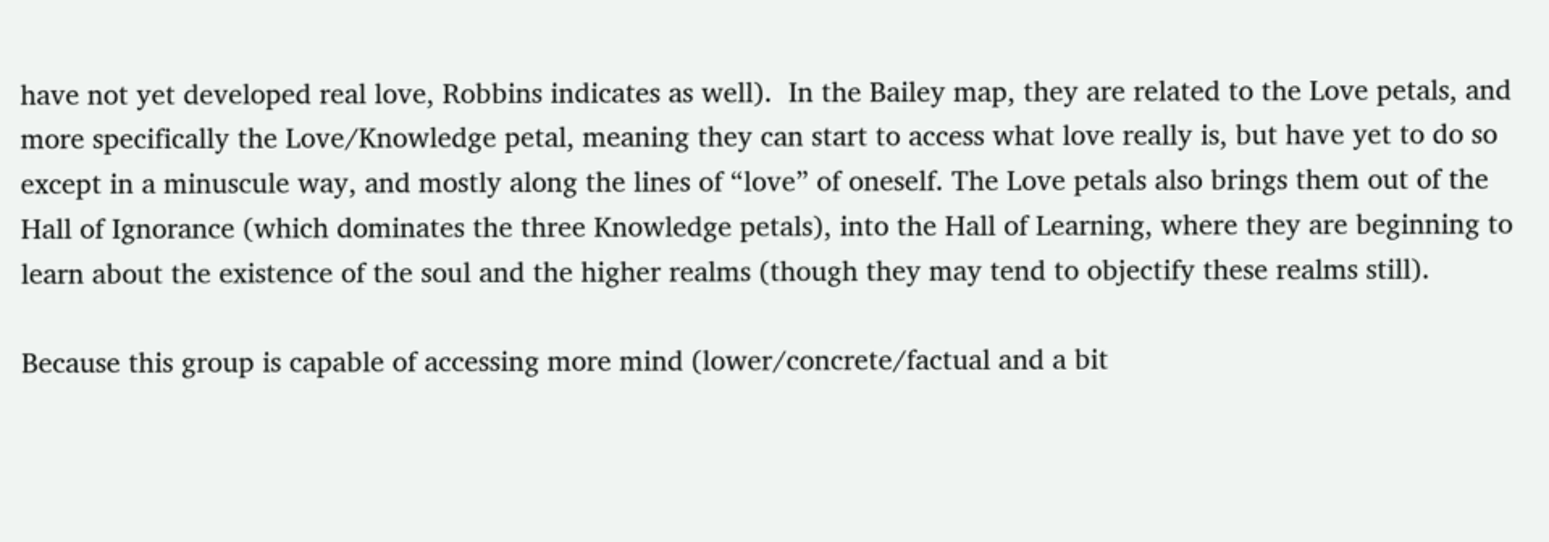have not yet developed real love, Robbins indicates as well).  In the Bailey map, they are related to the Love petals, and more specifically the Love/Knowledge petal, meaning they can start to access what love really is, but have yet to do so except in a minuscule way, and mostly along the lines of “love” of oneself. The Love petals also brings them out of the Hall of Ignorance (which dominates the three Knowledge petals), into the Hall of Learning, where they are beginning to learn about the existence of the soul and the higher realms (though they may tend to objectify these realms still).

Because this group is capable of accessing more mind (lower/concrete/factual and a bit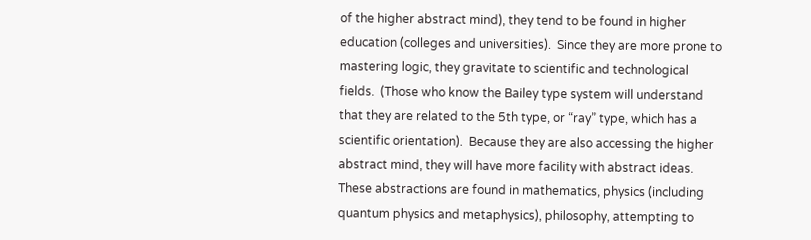of the higher abstract mind), they tend to be found in higher education (colleges and universities).  Since they are more prone to mastering logic, they gravitate to scientific and technological fields.  (Those who know the Bailey type system will understand that they are related to the 5th type, or “ray” type, which has a scientific orientation).  Because they are also accessing the higher abstract mind, they will have more facility with abstract ideas.  These abstractions are found in mathematics, physics (including quantum physics and metaphysics), philosophy, attempting to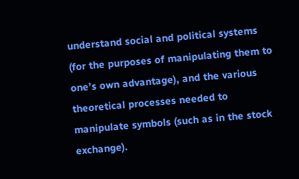understand social and political systems (for the purposes of manipulating them to one’s own advantage), and the various theoretical processes needed to manipulate symbols (such as in the stock exchange).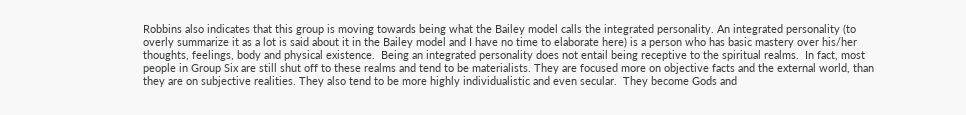Robbins also indicates that this group is moving towards being what the Bailey model calls the integrated personality. An integrated personality (to overly summarize it as a lot is said about it in the Bailey model and I have no time to elaborate here) is a person who has basic mastery over his/her thoughts, feelings, body and physical existence.  Being an integrated personality does not entail being receptive to the spiritual realms.  In fact, most people in Group Six are still shut off to these realms and tend to be materialists. They are focused more on objective facts and the external world, than they are on subjective realities. They also tend to be more highly individualistic and even secular.  They become Gods and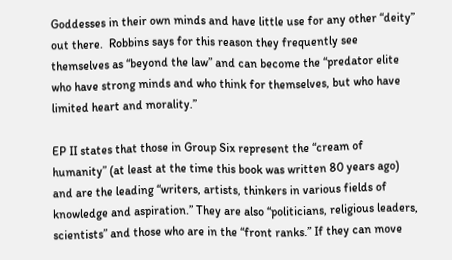Goddesses in their own minds and have little use for any other “deity” out there.  Robbins says for this reason they frequently see themselves as “beyond the law” and can become the “predator elite who have strong minds and who think for themselves, but who have limited heart and morality.”

EP II states that those in Group Six represent the “cream of humanity” (at least at the time this book was written 80 years ago) and are the leading “writers, artists, thinkers in various fields of knowledge and aspiration.” They are also “politicians, religious leaders, scientists” and those who are in the “front ranks.” If they can move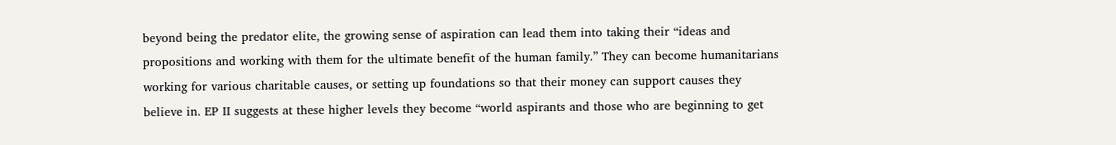beyond being the predator elite, the growing sense of aspiration can lead them into taking their “ideas and propositions and working with them for the ultimate benefit of the human family.” They can become humanitarians working for various charitable causes, or setting up foundations so that their money can support causes they believe in. EP II suggests at these higher levels they become “world aspirants and those who are beginning to get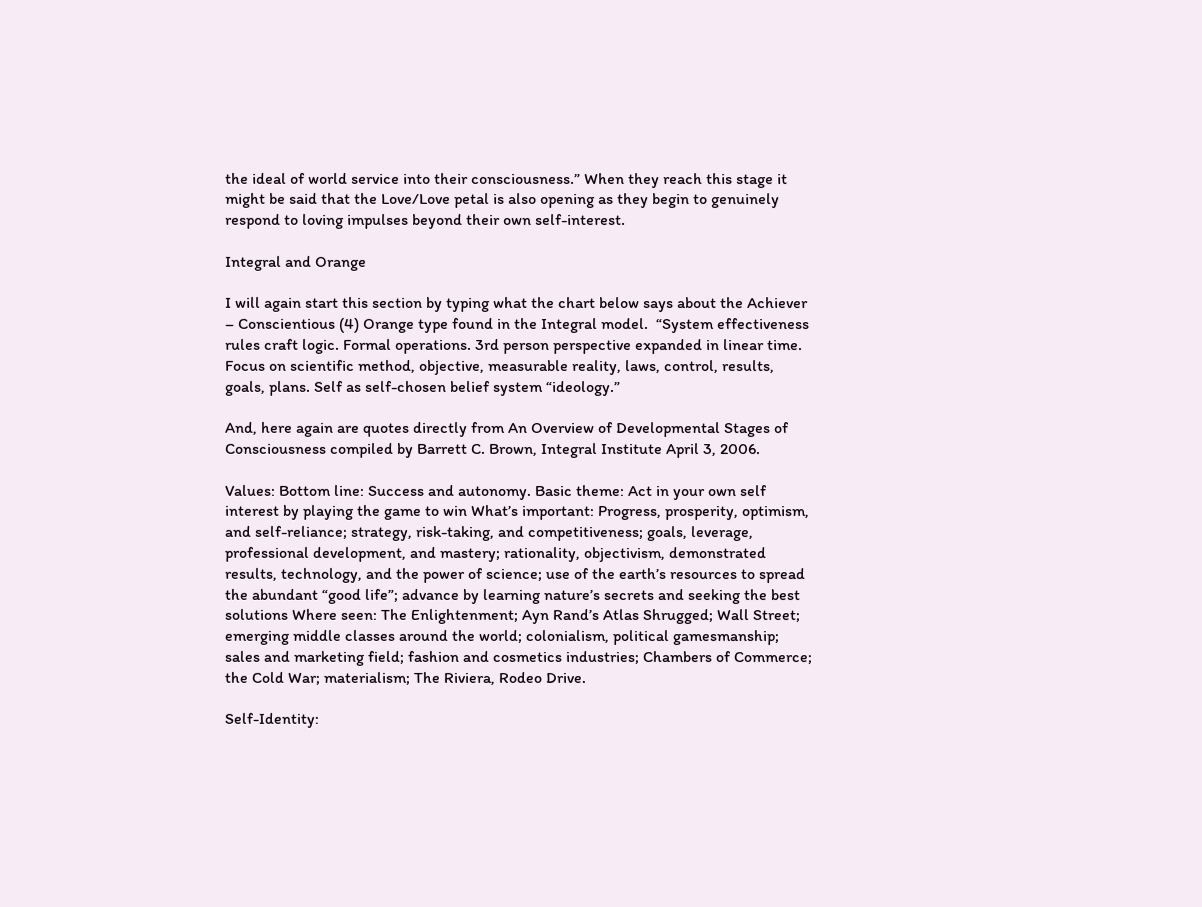the ideal of world service into their consciousness.” When they reach this stage it might be said that the Love/Love petal is also opening as they begin to genuinely respond to loving impulses beyond their own self-interest.

Integral and Orange

I will again start this section by typing what the chart below says about the Achiever – Conscientious (4) Orange type found in the Integral model.  “System effectiveness rules craft logic. Formal operations. 3rd person perspective expanded in linear time. Focus on scientific method, objective, measurable reality, laws, control, results, goals, plans. Self as self-chosen belief system “ideology.”

And, here again are quotes directly from An Overview of Developmental Stages of Consciousness compiled by Barrett C. Brown, Integral Institute April 3, 2006.

Values: Bottom line: Success and autonomy. Basic theme: Act in your own self interest by playing the game to win What’s important: Progress, prosperity, optimism, and self-reliance; strategy, risk-taking, and competitiveness; goals, leverage, professional development, and mastery; rationality, objectivism, demonstrated results, technology, and the power of science; use of the earth’s resources to spread the abundant “good life”; advance by learning nature’s secrets and seeking the best solutions Where seen: The Enlightenment; Ayn Rand’s Atlas Shrugged; Wall Street; emerging middle classes around the world; colonialism, political gamesmanship; sales and marketing field; fashion and cosmetics industries; Chambers of Commerce; the Cold War; materialism; The Riviera, Rodeo Drive.

Self-Identity: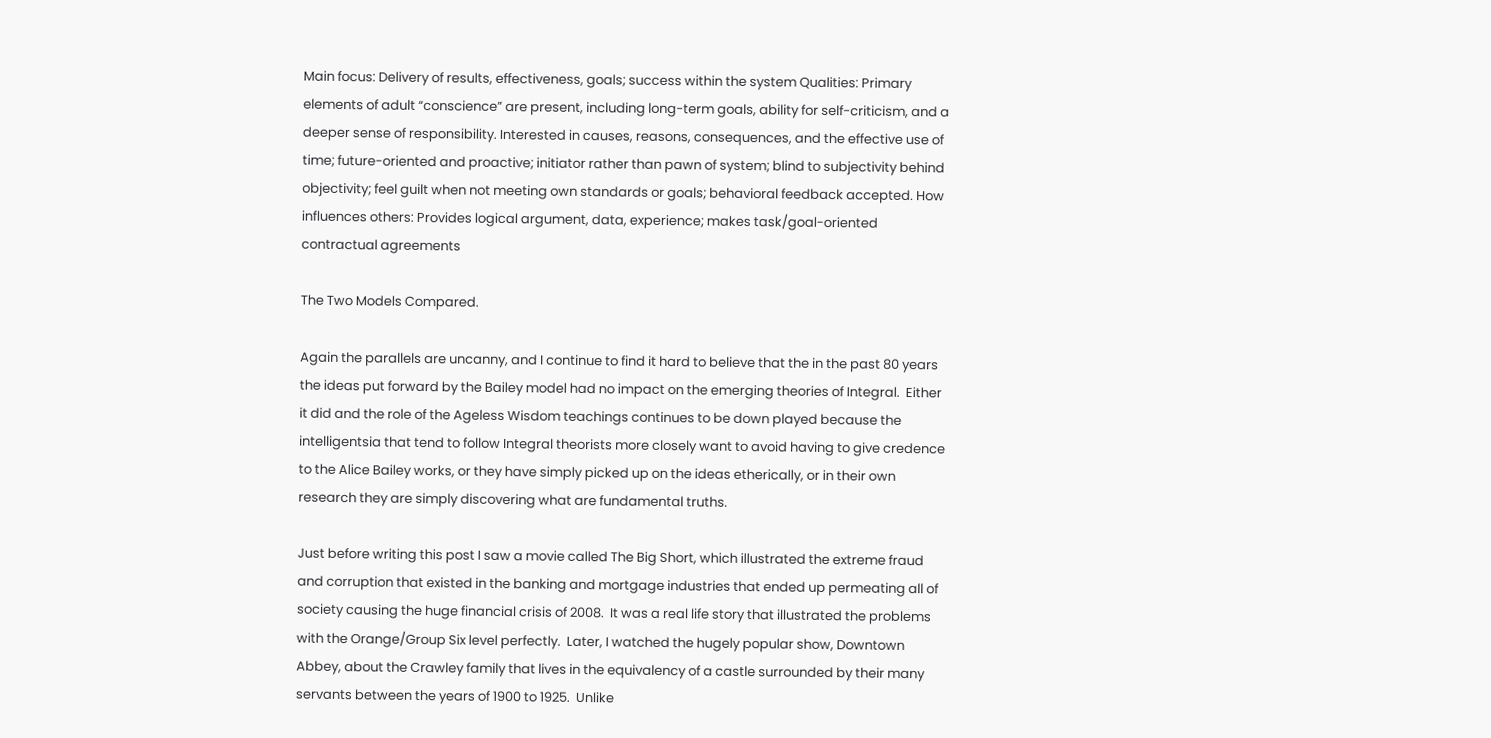Main focus: Delivery of results, effectiveness, goals; success within the system Qualities: Primary elements of adult “conscience” are present, including long-term goals, ability for self-criticism, and a deeper sense of responsibility. Interested in causes, reasons, consequences, and the effective use of time; future-oriented and proactive; initiator rather than pawn of system; blind to subjectivity behind objectivity; feel guilt when not meeting own standards or goals; behavioral feedback accepted. How influences others: Provides logical argument, data, experience; makes task/goal-oriented contractual agreements

The Two Models Compared.

Again the parallels are uncanny, and I continue to find it hard to believe that the in the past 80 years the ideas put forward by the Bailey model had no impact on the emerging theories of Integral.  Either it did and the role of the Ageless Wisdom teachings continues to be down played because the intelligentsia that tend to follow Integral theorists more closely want to avoid having to give credence to the Alice Bailey works, or they have simply picked up on the ideas etherically, or in their own research they are simply discovering what are fundamental truths.

Just before writing this post I saw a movie called The Big Short, which illustrated the extreme fraud and corruption that existed in the banking and mortgage industries that ended up permeating all of society causing the huge financial crisis of 2008.  It was a real life story that illustrated the problems with the Orange/Group Six level perfectly.  Later, I watched the hugely popular show, Downtown Abbey, about the Crawley family that lives in the equivalency of a castle surrounded by their many servants between the years of 1900 to 1925.  Unlike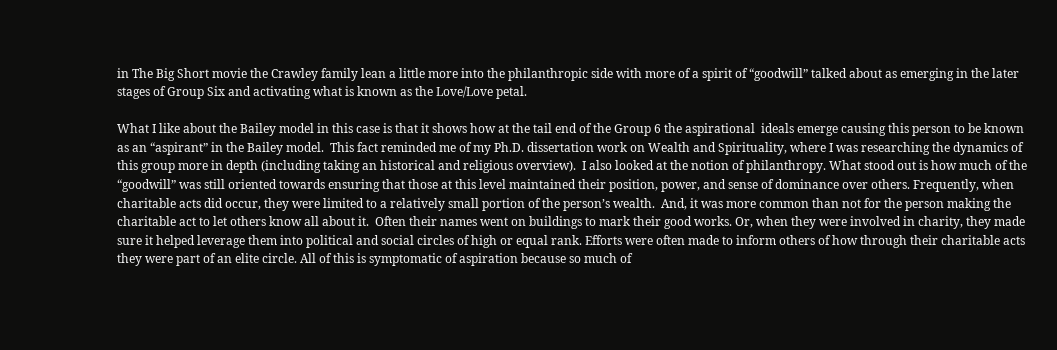in The Big Short movie the Crawley family lean a little more into the philanthropic side with more of a spirit of “goodwill” talked about as emerging in the later stages of Group Six and activating what is known as the Love/Love petal.

What I like about the Bailey model in this case is that it shows how at the tail end of the Group 6 the aspirational  ideals emerge causing this person to be known as an “aspirant” in the Bailey model.  This fact reminded me of my Ph.D. dissertation work on Wealth and Spirituality, where I was researching the dynamics of this group more in depth (including taking an historical and religious overview).  I also looked at the notion of philanthropy. What stood out is how much of the “goodwill” was still oriented towards ensuring that those at this level maintained their position, power, and sense of dominance over others. Frequently, when charitable acts did occur, they were limited to a relatively small portion of the person’s wealth.  And, it was more common than not for the person making the charitable act to let others know all about it.  Often their names went on buildings to mark their good works. Or, when they were involved in charity, they made sure it helped leverage them into political and social circles of high or equal rank. Efforts were often made to inform others of how through their charitable acts they were part of an elite circle. All of this is symptomatic of aspiration because so much of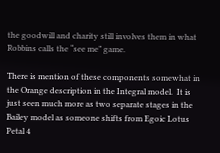the goodwill and charity still involves them in what Robbins calls the “see me” game.

There is mention of these components somewhat in the Orange description in the Integral model.  It is just seen much more as two separate stages in the Bailey model as someone shifts from Egoic Lotus Petal 4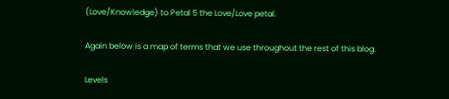(Love/Knowledge) to Petal 5 the Love/Love petal.

Again below is a map of terms that we use throughout the rest of this blog.

Levels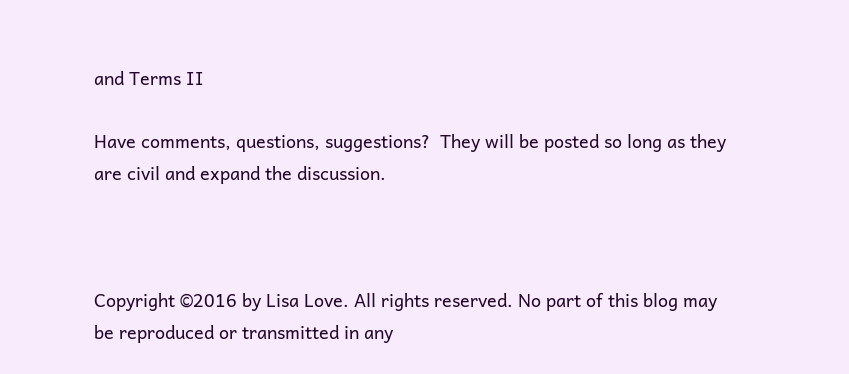and Terms II

Have comments, questions, suggestions?  They will be posted so long as they are civil and expand the discussion.



Copyright ©2016 by Lisa Love. All rights reserved. No part of this blog may be reproduced or transmitted in any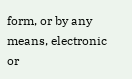form, or by any means, electronic or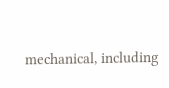mechanical, including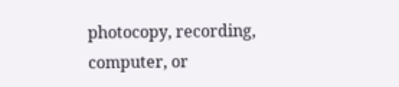photocopy, recording, computer, or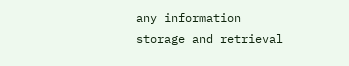any information storage and retrieval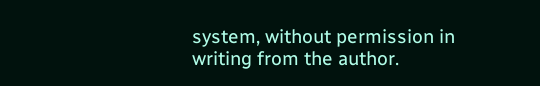system, without permission in writing from the author.